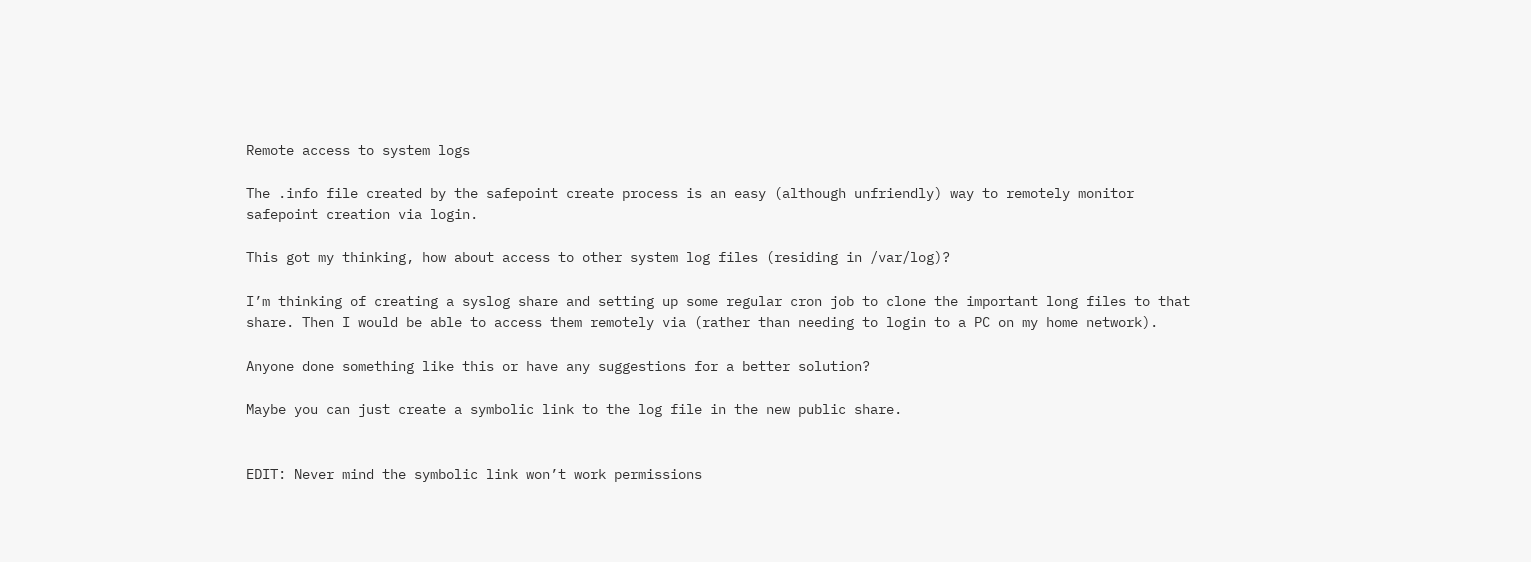Remote access to system logs

The .info file created by the safepoint create process is an easy (although unfriendly) way to remotely monitor safepoint creation via login.

This got my thinking, how about access to other system log files (residing in /var/log)?

I’m thinking of creating a syslog share and setting up some regular cron job to clone the important long files to that share. Then I would be able to access them remotely via (rather than needing to login to a PC on my home network).

Anyone done something like this or have any suggestions for a better solution?

Maybe you can just create a symbolic link to the log file in the new public share.


EDIT: Never mind the symbolic link won’t work permissions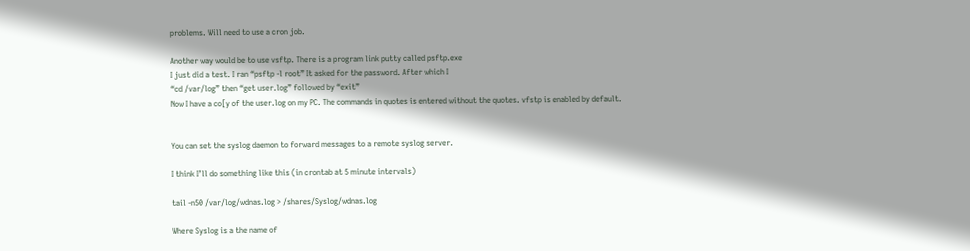problems. Will need to use a cron job.

Another way would be to use vsftp. There is a program link putty called psftp.exe
I just did a test. I ran “psftp -l root” It asked for the password. After which I
“cd /var/log” then “get user.log” followed by “exit”
Now I have a co[y of the user.log on my PC. The commands in quotes is entered without the quotes. vfstp is enabled by default.


You can set the syslog daemon to forward messages to a remote syslog server.

I think I’ll do something like this (in crontab at 5 minute intervals)

tail -n50 /var/log/wdnas.log > /shares/Syslog/wdnas.log

Where Syslog is a the name of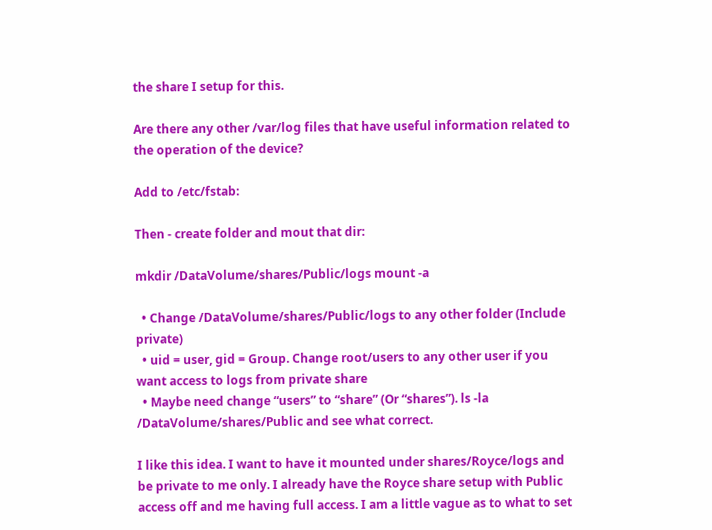the share I setup for this.

Are there any other /var/log files that have useful information related to the operation of the device?

Add to /etc/fstab:

Then - create folder and mout that dir:

mkdir /DataVolume/shares/Public/logs mount -a

  • Change /DataVolume/shares/Public/logs to any other folder (Include private)
  • uid = user, gid = Group. Change root/users to any other user if you want access to logs from private share
  • Maybe need change “users” to “share” (Or “shares”). ls -la /DataVolume/shares/Public and see what correct.

I like this idea. I want to have it mounted under shares/Royce/logs and be private to me only. I already have the Royce share setup with Public access off and me having full access. I am a little vague as to what to set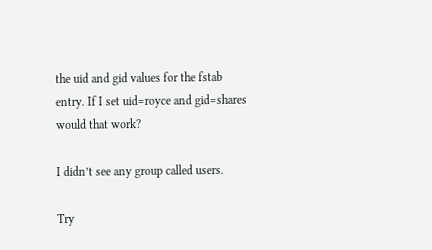the uid and gid values for the fstab entry. If I set uid=royce and gid=shares would that work?

I didn’t see any group called users.

Try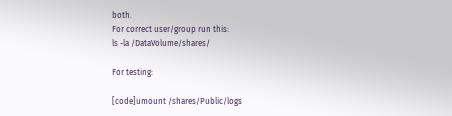both.
For correct user/group run this:
ls -la /DataVolume/shares/

For testing:

[code]umount /shares/Public/logs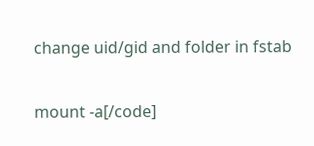change uid/gid and folder in fstab

mount -a[/code]